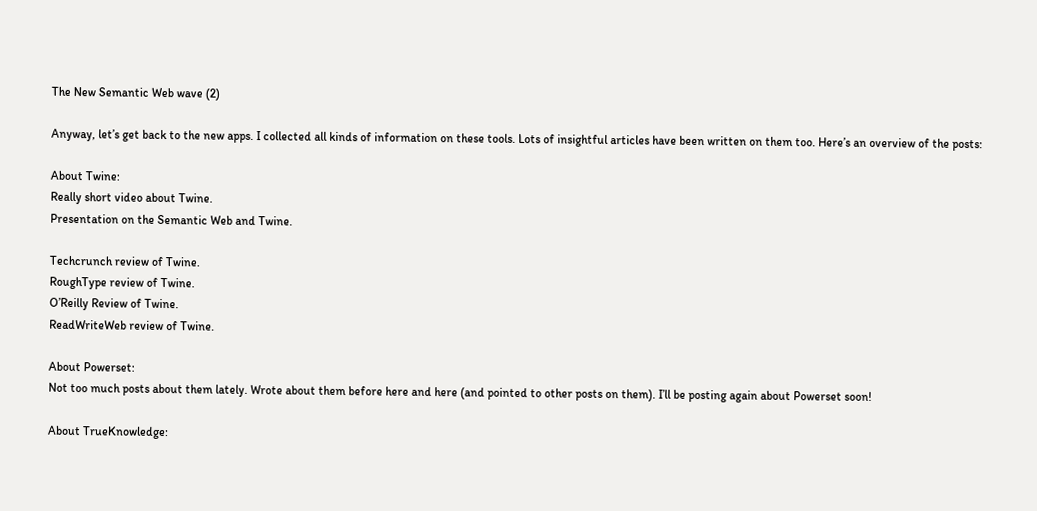The New Semantic Web wave (2)

Anyway, let’s get back to the new apps. I collected all kinds of information on these tools. Lots of insightful articles have been written on them too. Here’s an overview of the posts:

About Twine:
Really short video about Twine.
Presentation on the Semantic Web and Twine.

Techcrunch review of Twine.
RoughType review of Twine.
O’Reilly Review of Twine.
ReadWriteWeb review of Twine.

About Powerset:
Not too much posts about them lately. Wrote about them before here and here (and pointed to other posts on them). I’ll be posting again about Powerset soon!

About TrueKnowledge: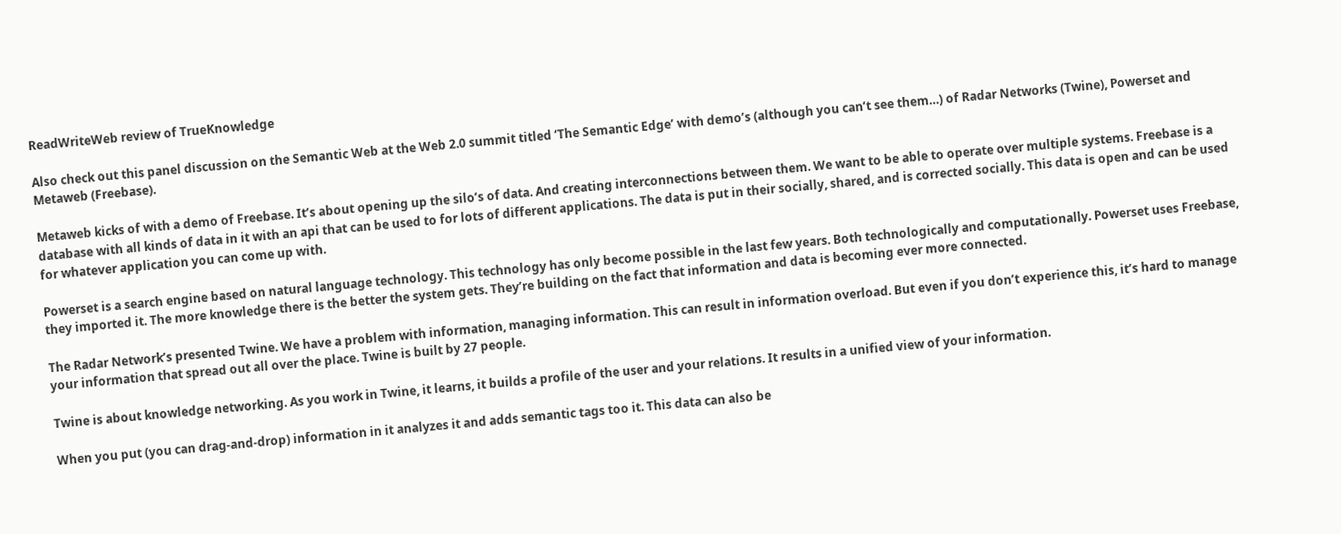ReadWriteWeb review of TrueKnowledge

Also check out this panel discussion on the Semantic Web at the Web 2.0 summit titled ‘The Semantic Edge’ with demo’s (although you can’t see them…) of Radar Networks (Twine), Powerset and Metaweb (Freebase).

Metaweb kicks of with a demo of Freebase. It’s about opening up the silo’s of data. And creating interconnections between them. We want to be able to operate over multiple systems. Freebase is a database with all kinds of data in it with an api that can be used to for lots of different applications. The data is put in their socially, shared, and is corrected socially. This data is open and can be used for whatever application you can come up with.

Powerset is a search engine based on natural language technology. This technology has only become possible in the last few years. Both technologically and computationally. Powerset uses Freebase, they imported it. The more knowledge there is the better the system gets. They’re building on the fact that information and data is becoming ever more connected.

The Radar Network’s presented Twine. We have a problem with information, managing information. This can result in information overload. But even if you don’t experience this, it’s hard to manage your information that spread out all over the place. Twine is built by 27 people.

Twine is about knowledge networking. As you work in Twine, it learns, it builds a profile of the user and your relations. It results in a unified view of your information.

When you put (you can drag-and-drop) information in it analyzes it and adds semantic tags too it. This data can also be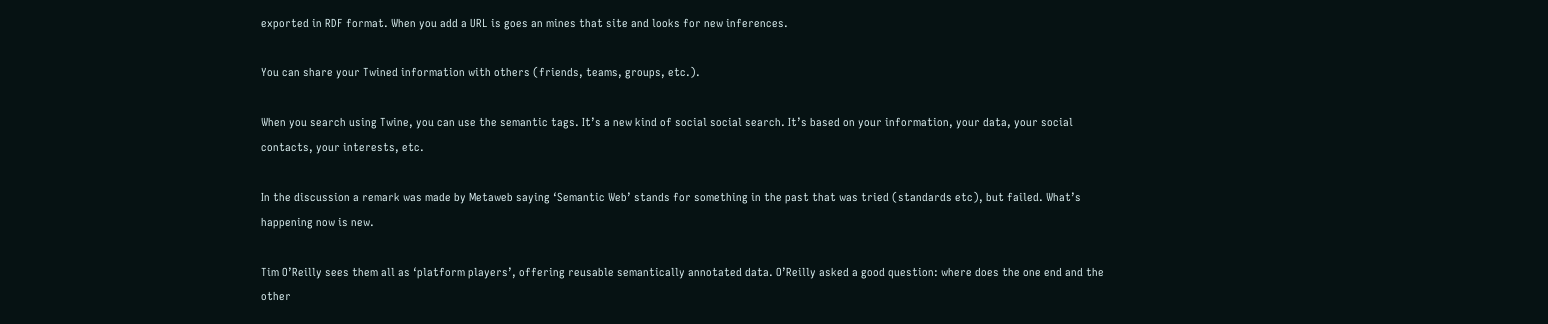exported in RDF format. When you add a URL is goes an mines that site and looks for new inferences.

You can share your Twined information with others (friends, teams, groups, etc.).

When you search using Twine, you can use the semantic tags. It’s a new kind of social social search. It’s based on your information, your data, your social contacts, your interests, etc.

In the discussion a remark was made by Metaweb saying ‘Semantic Web’ stands for something in the past that was tried (standards etc), but failed. What’s happening now is new.

Tim O’Reilly sees them all as ‘platform players’, offering reusable semantically annotated data. O’Reilly asked a good question: where does the one end and the other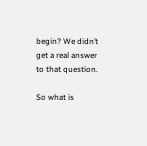begin? We didn’t get a real answer to that question.

So what is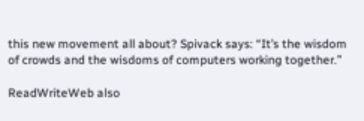this new movement all about? Spivack says: “It’s the wisdom of crowds and the wisdoms of computers working together.”

ReadWriteWeb also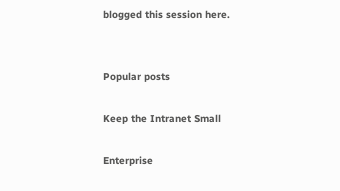blogged this session here.


Popular posts

Keep the Intranet Small

Enterprise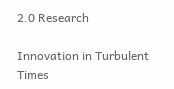2.0 Research

Innovation in Turbulent Times